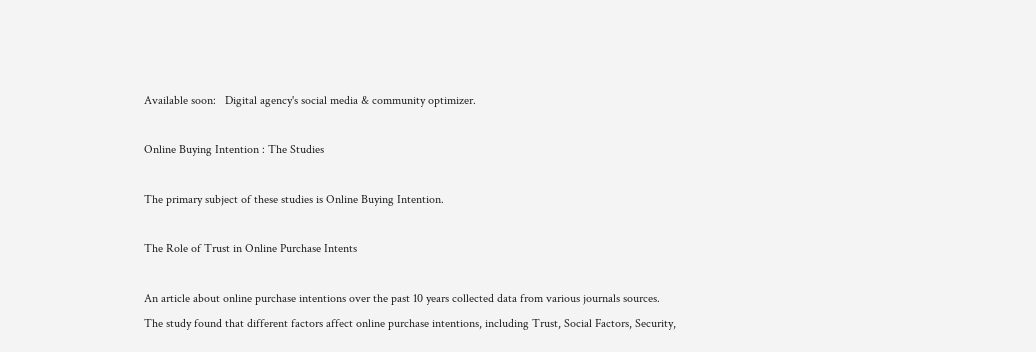Available soon:   Digital agency's social media & community optimizer.

Online Buying Intention : The Studies

The primary subject of these studies is Online Buying Intention.

The Role of Trust in Online Purchase Intents

An article about online purchase intentions over the past 10 years collected data from various journals sources. The study found that different factors affect online purchase intentions, including Trust, Social Factors, Security,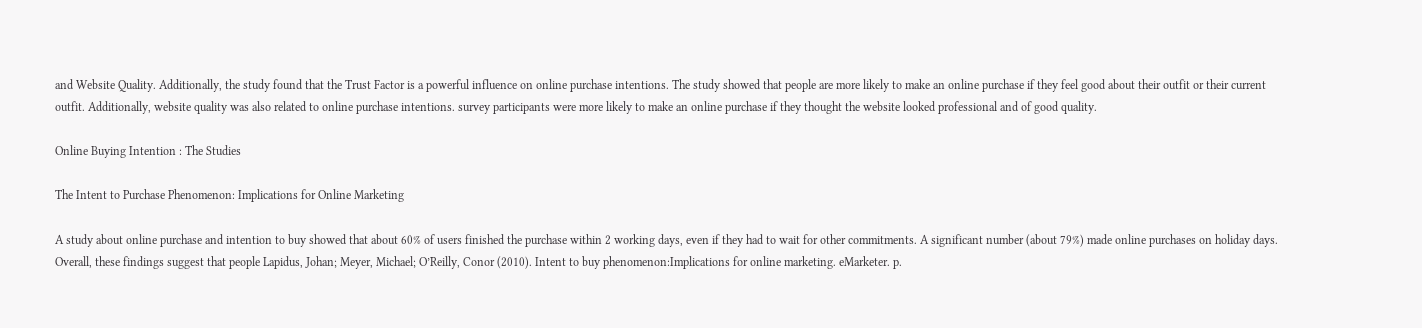and Website Quality. Additionally, the study found that the Trust Factor is a powerful influence on online purchase intentions. The study showed that people are more likely to make an online purchase if they feel good about their outfit or their current outfit. Additionally, website quality was also related to online purchase intentions. survey participants were more likely to make an online purchase if they thought the website looked professional and of good quality.

Online Buying Intention : The Studies

The Intent to Purchase Phenomenon: Implications for Online Marketing

A study about online purchase and intention to buy showed that about 60% of users finished the purchase within 2 working days, even if they had to wait for other commitments. A significant number (about 79%) made online purchases on holiday days. Overall, these findings suggest that people Lapidus, Johan; Meyer, Michael; O’Reilly, Conor (2010). Intent to buy phenomenon:Implications for online marketing. eMarketer. p.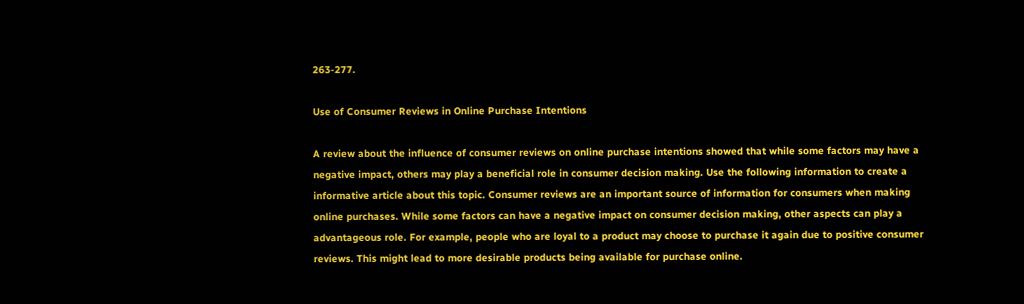263-277.

Use of Consumer Reviews in Online Purchase Intentions

A review about the influence of consumer reviews on online purchase intentions showed that while some factors may have a negative impact, others may play a beneficial role in consumer decision making. Use the following information to create a informative article about this topic. Consumer reviews are an important source of information for consumers when making online purchases. While some factors can have a negative impact on consumer decision making, other aspects can play a advantageous role. For example, people who are loyal to a product may choose to purchase it again due to positive consumer reviews. This might lead to more desirable products being available for purchase online.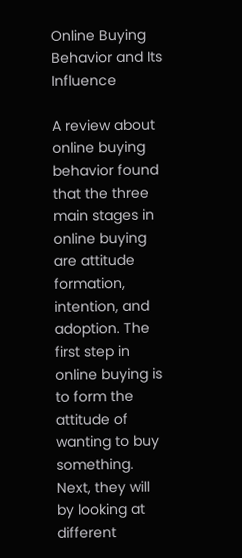Online Buying Behavior and Its Influence

A review about online buying behavior found that the three main stages in online buying are attitude formation, intention, and adoption. The first step in online buying is to form the attitude of wanting to buy something. Next, they will by looking at different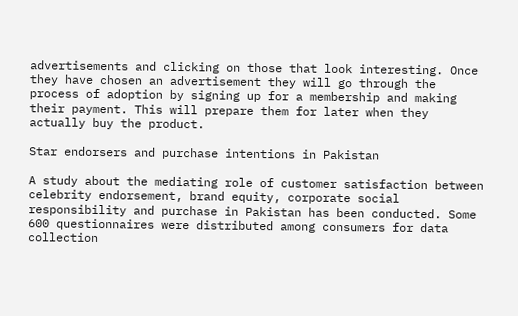advertisements and clicking on those that look interesting. Once they have chosen an advertisement they will go through the process of adoption by signing up for a membership and making their payment. This will prepare them for later when they actually buy the product.

Star endorsers and purchase intentions in Pakistan

A study about the mediating role of customer satisfaction between celebrity endorsement, brand equity, corporate social responsibility and purchase in Pakistan has been conducted. Some 600 questionnaires were distributed among consumers for data collection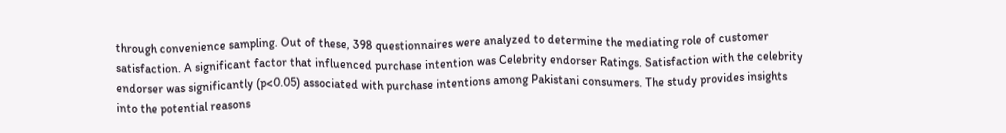through convenience sampling. Out of these, 398 questionnaires were analyzed to determine the mediating role of customer satisfaction. A significant factor that influenced purchase intention was Celebrity endorser Ratings. Satisfaction with the celebrity endorser was significantly (p<0.05) associated with purchase intentions among Pakistani consumers. The study provides insights into the potential reasons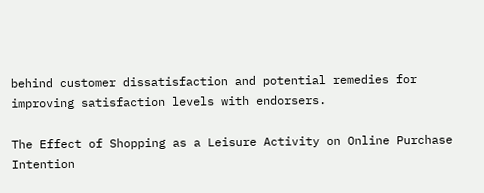behind customer dissatisfaction and potential remedies for improving satisfaction levels with endorsers.

The Effect of Shopping as a Leisure Activity on Online Purchase Intention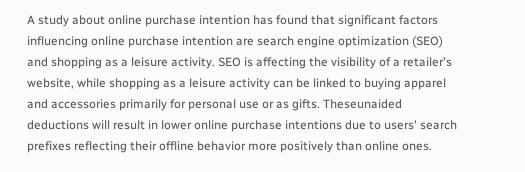A study about online purchase intention has found that significant factors influencing online purchase intention are search engine optimization (SEO) and shopping as a leisure activity. SEO is affecting the visibility of a retailer's website, while shopping as a leisure activity can be linked to buying apparel and accessories primarily for personal use or as gifts. Theseunaided deductions will result in lower online purchase intentions due to users' search prefixes reflecting their offline behavior more positively than online ones.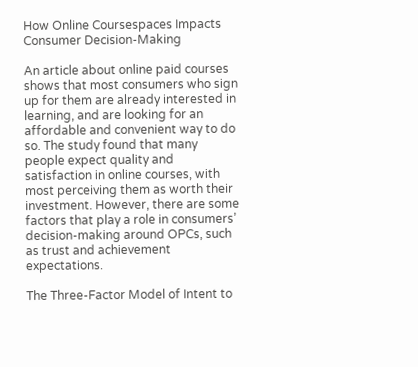How Online Coursespaces Impacts Consumer Decision-Making

An article about online paid courses shows that most consumers who sign up for them are already interested in learning, and are looking for an affordable and convenient way to do so. The study found that many people expect quality and satisfaction in online courses, with most perceiving them as worth their investment. However, there are some factors that play a role in consumers’ decision-making around OPCs, such as trust and achievement expectations.

The Three-Factor Model of Intent to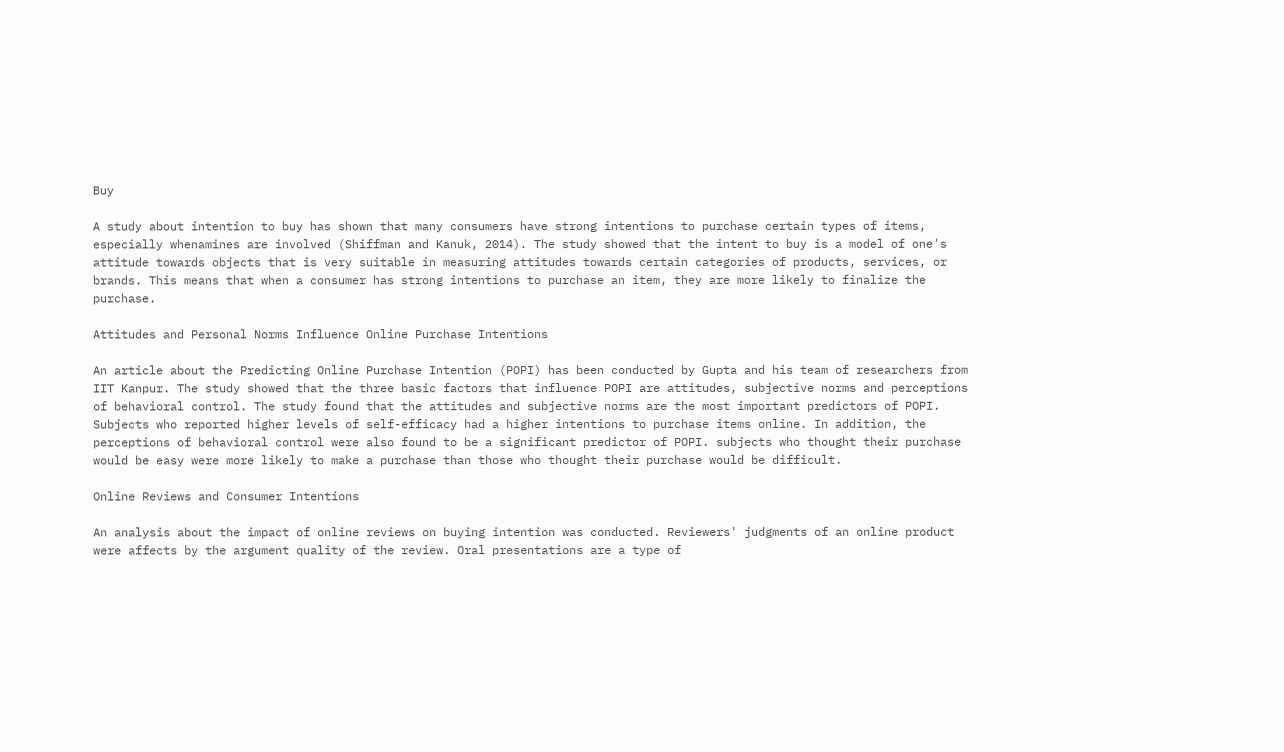Buy

A study about intention to buy has shown that many consumers have strong intentions to purchase certain types of items, especially whenamines are involved (Shiffman and Kanuk, 2014). The study showed that the intent to buy is a model of one's attitude towards objects that is very suitable in measuring attitudes towards certain categories of products, services, or brands. This means that when a consumer has strong intentions to purchase an item, they are more likely to finalize the purchase.

Attitudes and Personal Norms Influence Online Purchase Intentions

An article about the Predicting Online Purchase Intention (POPI) has been conducted by Gupta and his team of researchers from IIT Kanpur. The study showed that the three basic factors that influence POPI are attitudes, subjective norms and perceptions of behavioral control. The study found that the attitudes and subjective norms are the most important predictors of POPI. Subjects who reported higher levels of self-efficacy had a higher intentions to purchase items online. In addition, the perceptions of behavioral control were also found to be a significant predictor of POPI. subjects who thought their purchase would be easy were more likely to make a purchase than those who thought their purchase would be difficult.

Online Reviews and Consumer Intentions

An analysis about the impact of online reviews on buying intention was conducted. Reviewers' judgments of an online product were affects by the argument quality of the review. Oral presentations are a type of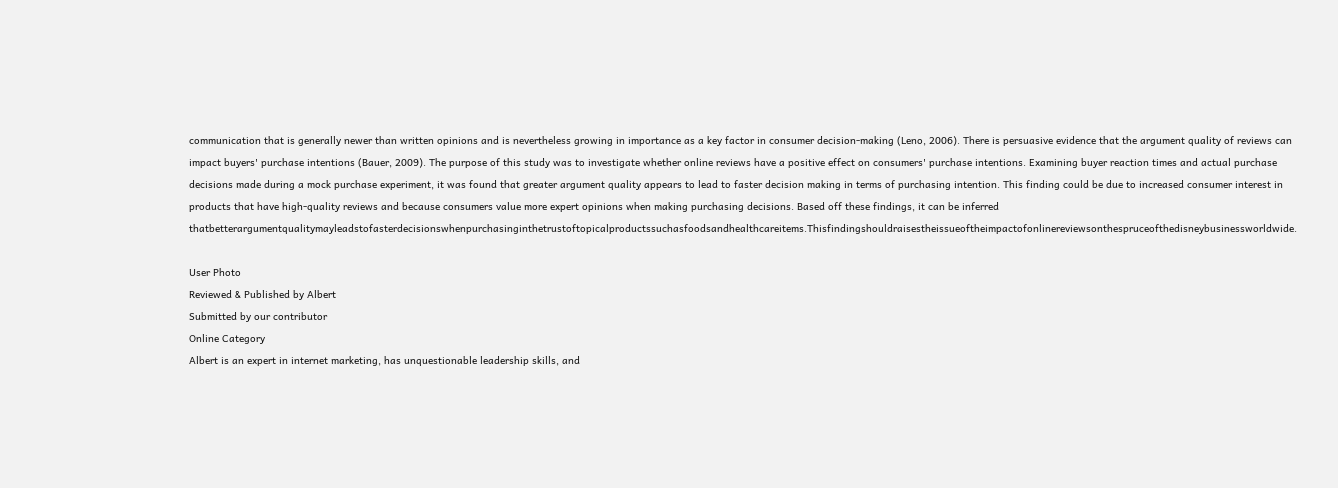communication that is generally newer than written opinions and is nevertheless growing in importance as a key factor in consumer decision-making (Leno, 2006). There is persuasive evidence that the argument quality of reviews can impact buyers' purchase intentions (Bauer, 2009). The purpose of this study was to investigate whether online reviews have a positive effect on consumers' purchase intentions. Examining buyer reaction times and actual purchase decisions made during a mock purchase experiment, it was found that greater argument quality appears to lead to faster decision making in terms of purchasing intention. This finding could be due to increased consumer interest in products that have high-quality reviews and because consumers value more expert opinions when making purchasing decisions. Based off these findings, it can be inferred thatbetterargumentqualitymayleadstofasterdecisionswhenpurchasinginthetrustoftopicalproductssuchasfoodsandhealthcareitems.Thisfindingshouldraisestheissueoftheimpactofonlinereviewsonthespruceofthedisneybusinessworldwide.

User Photo
Reviewed & Published by Albert
Submitted by our contributor
Online Category
Albert is an expert in internet marketing, has unquestionable leadership skills, and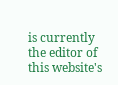is currently the editor of this website's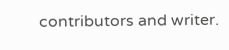contributors and writer.